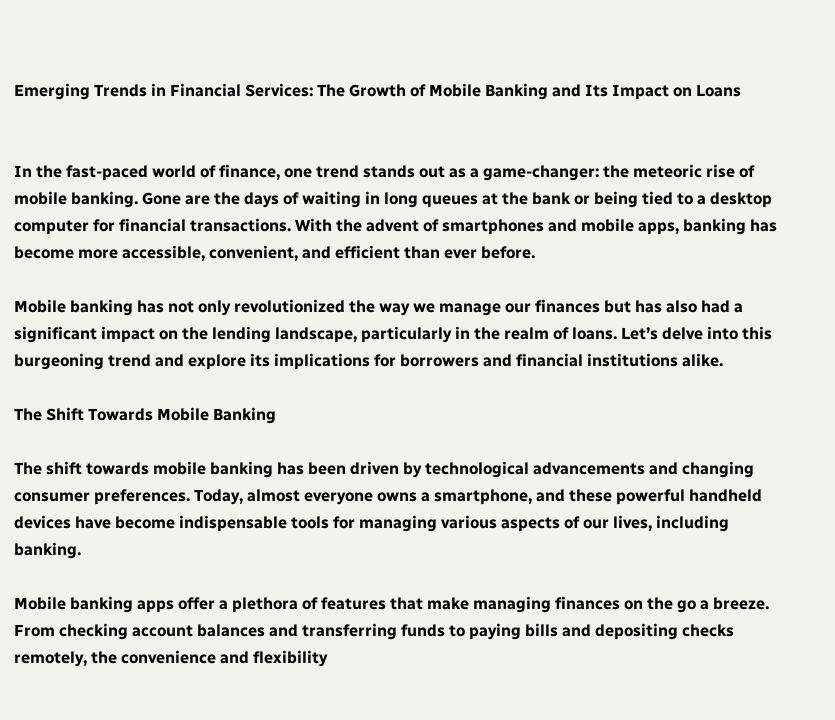Emerging Trends in Financial Services: The Growth of Mobile Banking and Its Impact on Loans


In the fast-paced world of finance, one trend stands out as a game-changer: the meteoric rise of mobile banking. Gone are the days of waiting in long queues at the bank or being tied to a desktop computer for financial transactions. With the advent of smartphones and mobile apps, banking has become more accessible, convenient, and efficient than ever before.

Mobile banking has not only revolutionized the way we manage our finances but has also had a significant impact on the lending landscape, particularly in the realm of loans. Let’s delve into this burgeoning trend and explore its implications for borrowers and financial institutions alike.

The Shift Towards Mobile Banking

The shift towards mobile banking has been driven by technological advancements and changing consumer preferences. Today, almost everyone owns a smartphone, and these powerful handheld devices have become indispensable tools for managing various aspects of our lives, including banking.

Mobile banking apps offer a plethora of features that make managing finances on the go a breeze. From checking account balances and transferring funds to paying bills and depositing checks remotely, the convenience and flexibility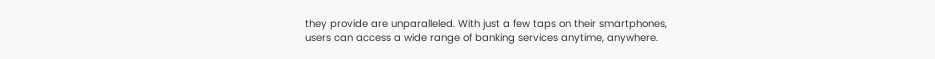they provide are unparalleled. With just a few taps on their smartphones, users can access a wide range of banking services anytime, anywhere.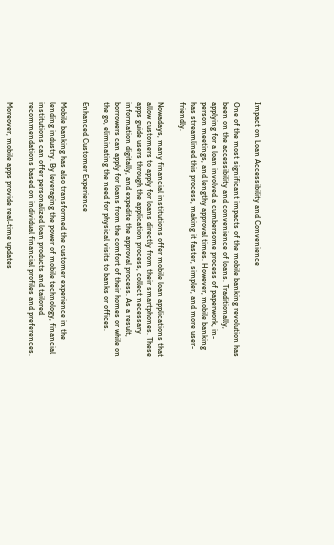Impact on Loan Accessibility and Convenience

One of the most significant impacts of the mobile banking revolution has been on the accessibility and convenience of loans. Traditionally, applying for a loan involved a cumbersome process of paperwork, in-person meetings, and lengthy approval times. However, mobile banking has streamlined this process, making it faster, simpler, and more user-friendly.

Nowadays, many financial institutions offer mobile loan applications that allow customers to apply for loans directly from their smartphones. These apps guide users through the application process, collect necessary information digitally, and expedite the approval process. As a result, borrowers can apply for loans from the comfort of their homes or while on the go, eliminating the need for physical visits to banks or offices.

Enhanced Customer Experience

Mobile banking has also transformed the customer experience in the lending industry. By leveraging the power of mobile technology, financial institutions can offer personalized loan products and tailored recommendations based on individual financial profiles and preferences.

Moreover, mobile apps provide real-time updates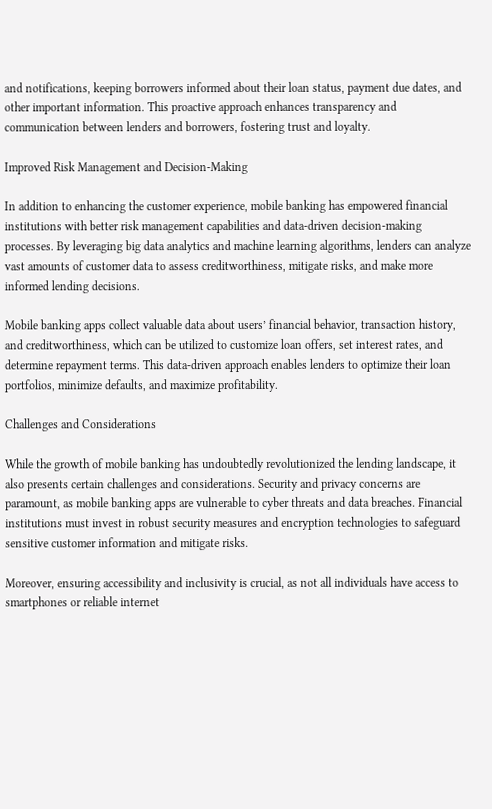and notifications, keeping borrowers informed about their loan status, payment due dates, and other important information. This proactive approach enhances transparency and communication between lenders and borrowers, fostering trust and loyalty.

Improved Risk Management and Decision-Making

In addition to enhancing the customer experience, mobile banking has empowered financial institutions with better risk management capabilities and data-driven decision-making processes. By leveraging big data analytics and machine learning algorithms, lenders can analyze vast amounts of customer data to assess creditworthiness, mitigate risks, and make more informed lending decisions.

Mobile banking apps collect valuable data about users’ financial behavior, transaction history, and creditworthiness, which can be utilized to customize loan offers, set interest rates, and determine repayment terms. This data-driven approach enables lenders to optimize their loan portfolios, minimize defaults, and maximize profitability.

Challenges and Considerations

While the growth of mobile banking has undoubtedly revolutionized the lending landscape, it also presents certain challenges and considerations. Security and privacy concerns are paramount, as mobile banking apps are vulnerable to cyber threats and data breaches. Financial institutions must invest in robust security measures and encryption technologies to safeguard sensitive customer information and mitigate risks.

Moreover, ensuring accessibility and inclusivity is crucial, as not all individuals have access to smartphones or reliable internet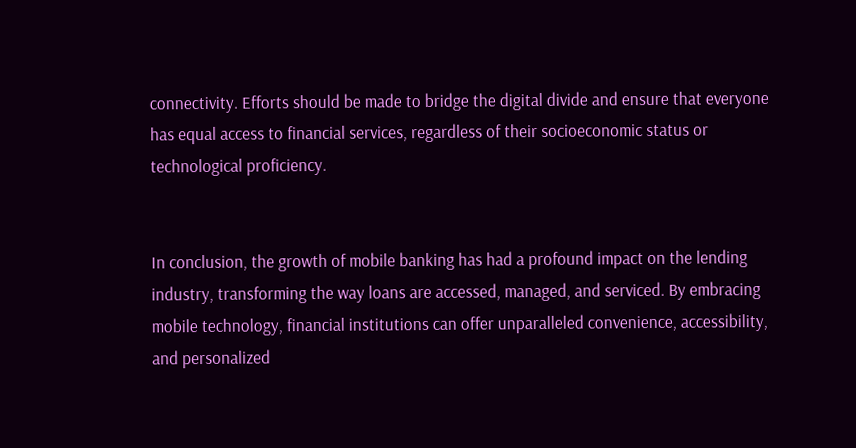connectivity. Efforts should be made to bridge the digital divide and ensure that everyone has equal access to financial services, regardless of their socioeconomic status or technological proficiency.


In conclusion, the growth of mobile banking has had a profound impact on the lending industry, transforming the way loans are accessed, managed, and serviced. By embracing mobile technology, financial institutions can offer unparalleled convenience, accessibility, and personalized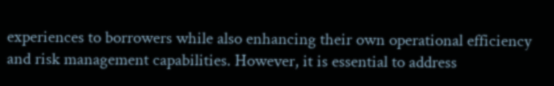experiences to borrowers while also enhancing their own operational efficiency and risk management capabilities. However, it is essential to address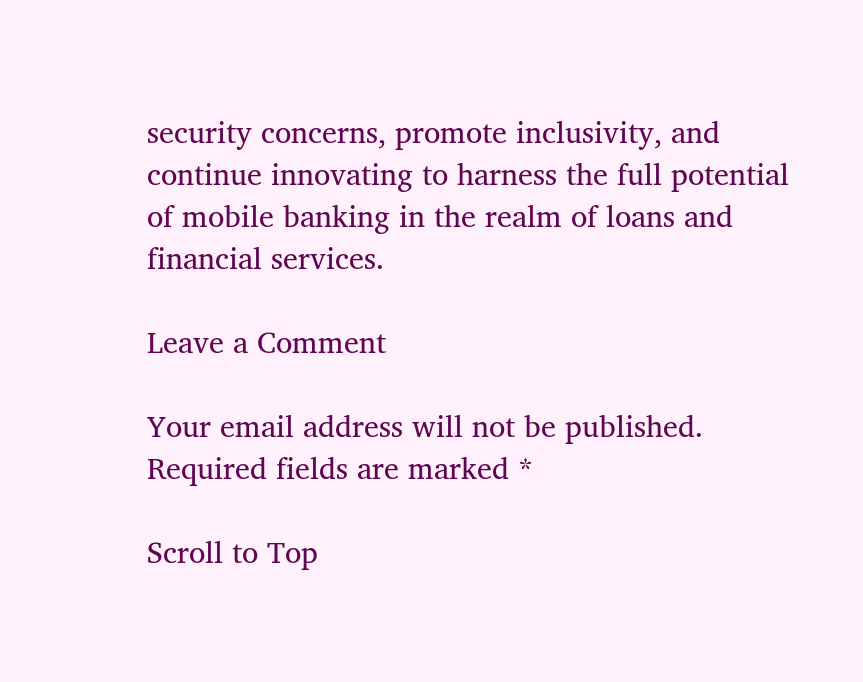security concerns, promote inclusivity, and continue innovating to harness the full potential of mobile banking in the realm of loans and financial services.

Leave a Comment

Your email address will not be published. Required fields are marked *

Scroll to Top